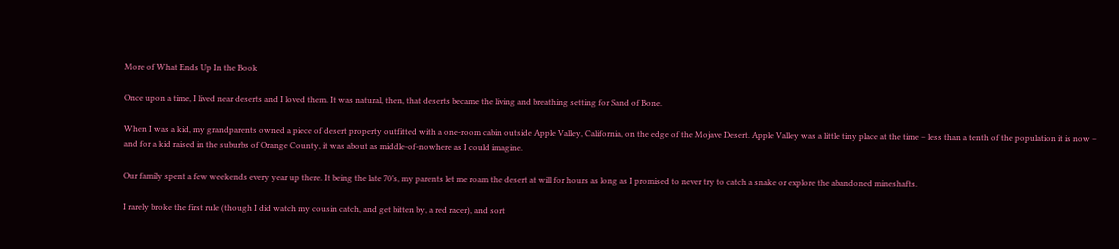More of What Ends Up In the Book

Once upon a time, I lived near deserts and I loved them. It was natural, then, that deserts became the living and breathing setting for Sand of Bone.

When I was a kid, my grandparents owned a piece of desert property outfitted with a one-room cabin outside Apple Valley, California, on the edge of the Mojave Desert. Apple Valley was a little tiny place at the time – less than a tenth of the population it is now – and for a kid raised in the suburbs of Orange County, it was about as middle-of-nowhere as I could imagine.

Our family spent a few weekends every year up there. It being the late 70’s, my parents let me roam the desert at will for hours as long as I promised to never try to catch a snake or explore the abandoned mineshafts.

I rarely broke the first rule (though I did watch my cousin catch, and get bitten by, a red racer), and sort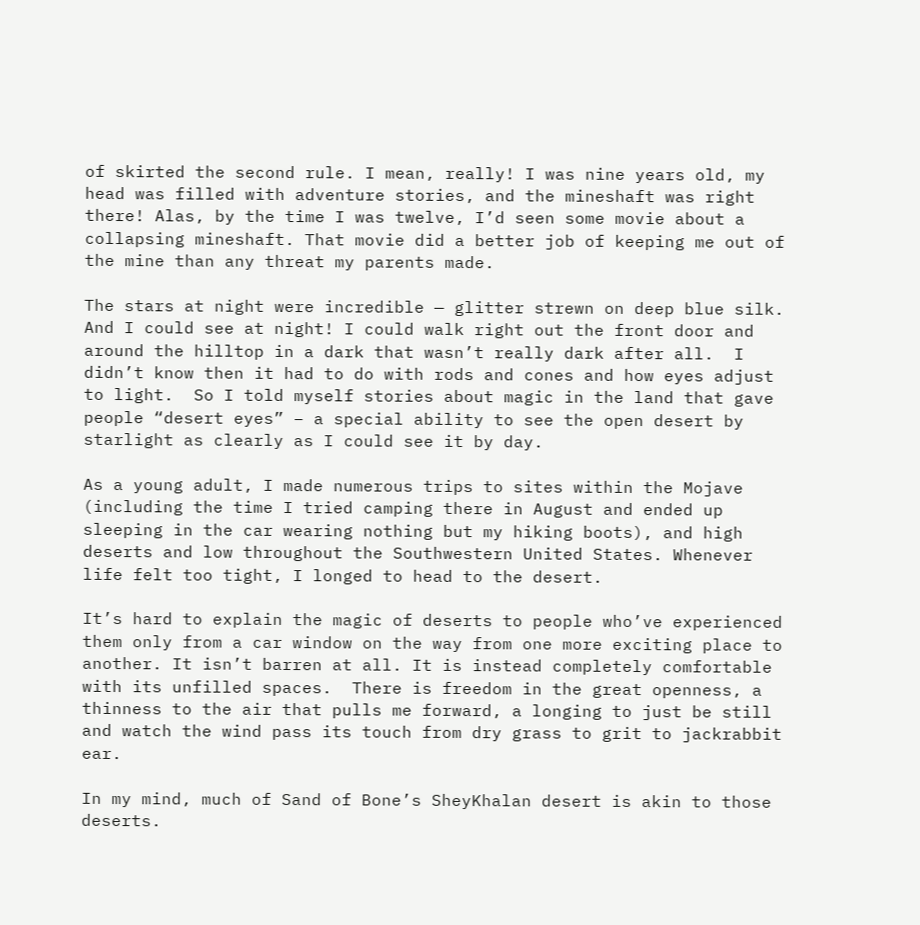of skirted the second rule. I mean, really! I was nine years old, my head was filled with adventure stories, and the mineshaft was right there! Alas, by the time I was twelve, I’d seen some movie about a collapsing mineshaft. That movie did a better job of keeping me out of the mine than any threat my parents made.

The stars at night were incredible — glitter strewn on deep blue silk. And I could see at night! I could walk right out the front door and around the hilltop in a dark that wasn’t really dark after all.  I didn’t know then it had to do with rods and cones and how eyes adjust to light.  So I told myself stories about magic in the land that gave people “desert eyes” – a special ability to see the open desert by starlight as clearly as I could see it by day.

As a young adult, I made numerous trips to sites within the Mojave (including the time I tried camping there in August and ended up sleeping in the car wearing nothing but my hiking boots), and high deserts and low throughout the Southwestern United States. Whenever life felt too tight, I longed to head to the desert.

It’s hard to explain the magic of deserts to people who’ve experienced them only from a car window on the way from one more exciting place to another. It isn’t barren at all. It is instead completely comfortable with its unfilled spaces.  There is freedom in the great openness, a thinness to the air that pulls me forward, a longing to just be still and watch the wind pass its touch from dry grass to grit to jackrabbit ear.

In my mind, much of Sand of Bone’s SheyKhalan desert is akin to those deserts.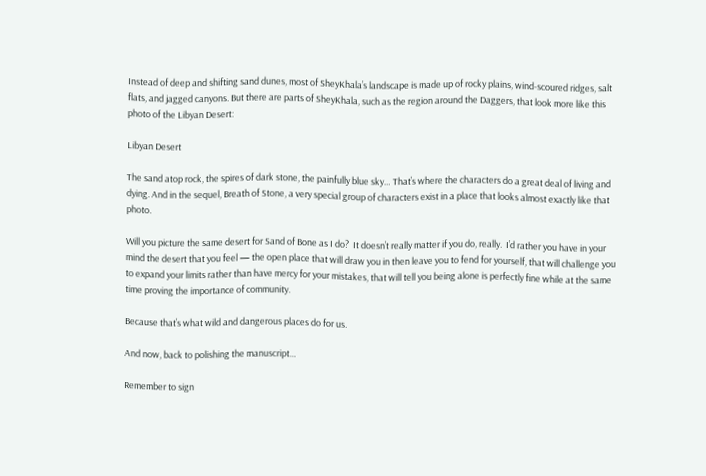Instead of deep and shifting sand dunes, most of SheyKhala’s landscape is made up of rocky plains, wind-scoured ridges, salt flats, and jagged canyons. But there are parts of SheyKhala, such as the region around the Daggers, that look more like this photo of the Libyan Desert:

Libyan Desert

The sand atop rock, the spires of dark stone, the painfully blue sky… That’s where the characters do a great deal of living and dying. And in the sequel, Breath of Stone, a very special group of characters exist in a place that looks almost exactly like that photo.

Will you picture the same desert for Sand of Bone as I do?  It doesn’t really matter if you do, really.  I’d rather you have in your mind the desert that you feel — the open place that will draw you in then leave you to fend for yourself, that will challenge you to expand your limits rather than have mercy for your mistakes, that will tell you being alone is perfectly fine while at the same time proving the importance of community.

Because that’s what wild and dangerous places do for us.

And now, back to polishing the manuscript…

Remember to sign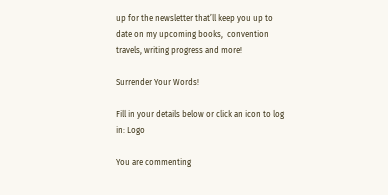up for the newsletter that’ll keep you up to date on my upcoming books,  convention travels, writing progress and more!

Surrender Your Words!

Fill in your details below or click an icon to log in: Logo

You are commenting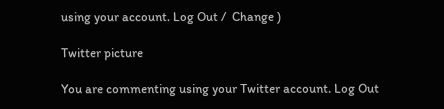using your account. Log Out /  Change )

Twitter picture

You are commenting using your Twitter account. Log Out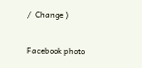/  Change )

Facebook photo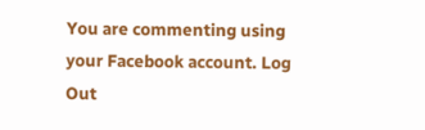You are commenting using your Facebook account. Log Out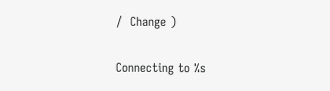/  Change )

Connecting to %s